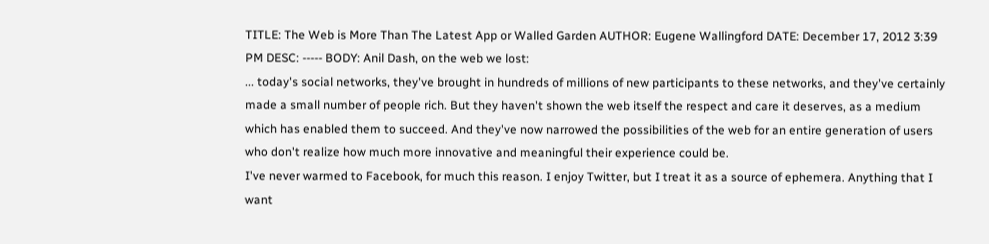TITLE: The Web is More Than The Latest App or Walled Garden AUTHOR: Eugene Wallingford DATE: December 17, 2012 3:39 PM DESC: ----- BODY: Anil Dash, on the web we lost:
... today's social networks, they've brought in hundreds of millions of new participants to these networks, and they've certainly made a small number of people rich. But they haven't shown the web itself the respect and care it deserves, as a medium which has enabled them to succeed. And they've now narrowed the possibilities of the web for an entire generation of users who don't realize how much more innovative and meaningful their experience could be.
I've never warmed to Facebook, for much this reason. I enjoy Twitter, but I treat it as a source of ephemera. Anything that I want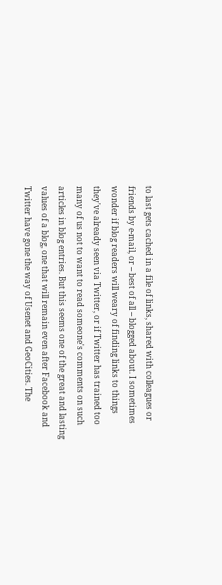to last gets cached in a file of links, shared with colleagues or friends by e-mail, or -- best of all -- blogged about. I sometimes wonder if blog readers will weary of finding links to things they've already seen via Twitter, or if Twitter has trained too many of us not to want to read someone's comments on such articles in blog entries. But this seems one of the great and lasting values of a blog, one that will remain even after Facebook and Twitter have gone the way of Usenet and GeoCities. The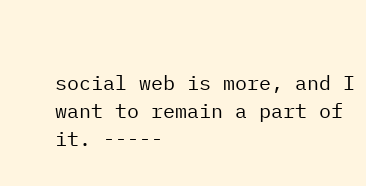social web is more, and I want to remain a part of it. -----